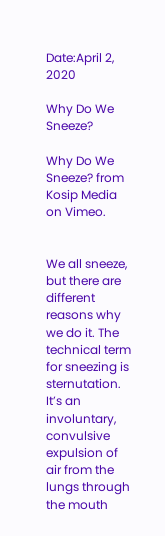Date:April 2, 2020

Why Do We Sneeze?

Why Do We Sneeze? from Kosip Media on Vimeo.


We all sneeze, but there are different reasons why we do it. The technical term for sneezing is sternutation. It’s an involuntary, convulsive expulsion of air from the lungs through the mouth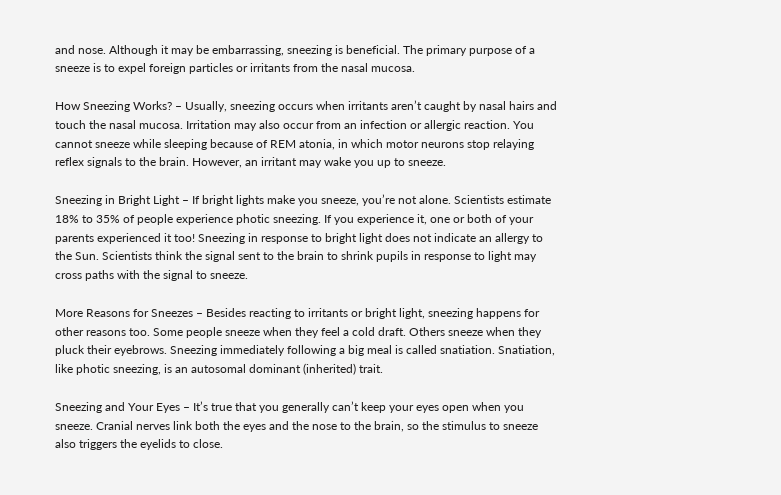and nose. Although it may be embarrassing, sneezing is beneficial. The primary purpose of a sneeze is to expel foreign particles or irritants from the nasal mucosa.

How Sneezing Works? – Usually, sneezing occurs when irritants aren’t caught by nasal hairs and touch the nasal mucosa. Irritation may also occur from an infection or allergic reaction. You cannot sneeze while sleeping because of REM atonia, in which motor neurons stop relaying reflex signals to the brain. However, an irritant may wake you up to sneeze.

Sneezing in Bright Light – If bright lights make you sneeze, you’re not alone. Scientists estimate 18% to 35% of people experience photic sneezing. If you experience it, one or both of your parents experienced it too! Sneezing in response to bright light does not indicate an allergy to the Sun. Scientists think the signal sent to the brain to shrink pupils in response to light may cross paths with the signal to sneeze.

More Reasons for Sneezes – Besides reacting to irritants or bright light, sneezing happens for other reasons too. Some people sneeze when they feel a cold draft. Others sneeze when they pluck their eyebrows. Sneezing immediately following a big meal is called snatiation. Snatiation, like photic sneezing, is an autosomal dominant (inherited) trait.

Sneezing and Your Eyes – It’s true that you generally can’t keep your eyes open when you sneeze. Cranial nerves link both the eyes and the nose to the brain, so the stimulus to sneeze also triggers the eyelids to close.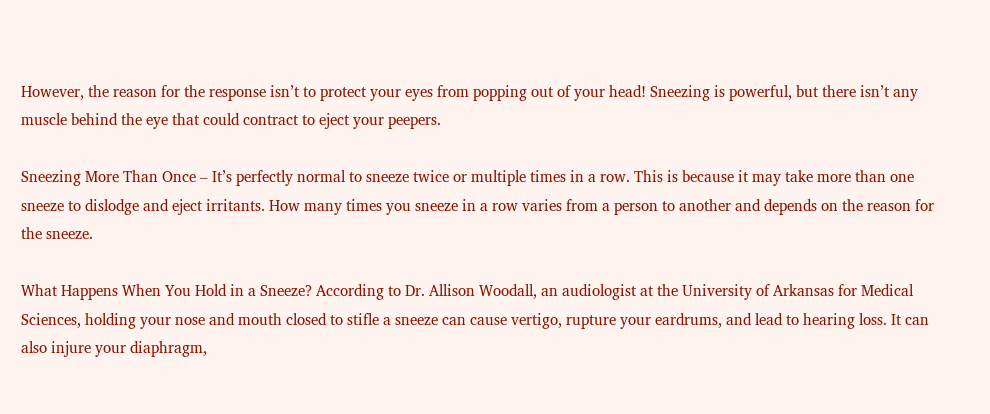However, the reason for the response isn’t to protect your eyes from popping out of your head! Sneezing is powerful, but there isn’t any muscle behind the eye that could contract to eject your peepers.

Sneezing More Than Once – It’s perfectly normal to sneeze twice or multiple times in a row. This is because it may take more than one sneeze to dislodge and eject irritants. How many times you sneeze in a row varies from a person to another and depends on the reason for the sneeze.

What Happens When You Hold in a Sneeze? According to Dr. Allison Woodall, an audiologist at the University of Arkansas for Medical Sciences, holding your nose and mouth closed to stifle a sneeze can cause vertigo, rupture your eardrums, and lead to hearing loss. It can also injure your diaphragm,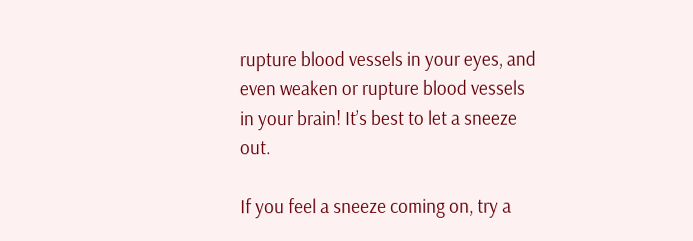rupture blood vessels in your eyes, and even weaken or rupture blood vessels in your brain! It’s best to let a sneeze out.

If you feel a sneeze coming on, try a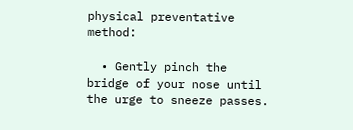physical preventative method:

  • Gently pinch the bridge of your nose until the urge to sneeze passes.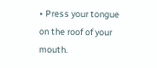• Press your tongue on the roof of your mouth.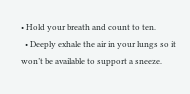• Hold your breath and count to ten.
  • Deeply exhale the air in your lungs so it won’t be available to support a sneeze.